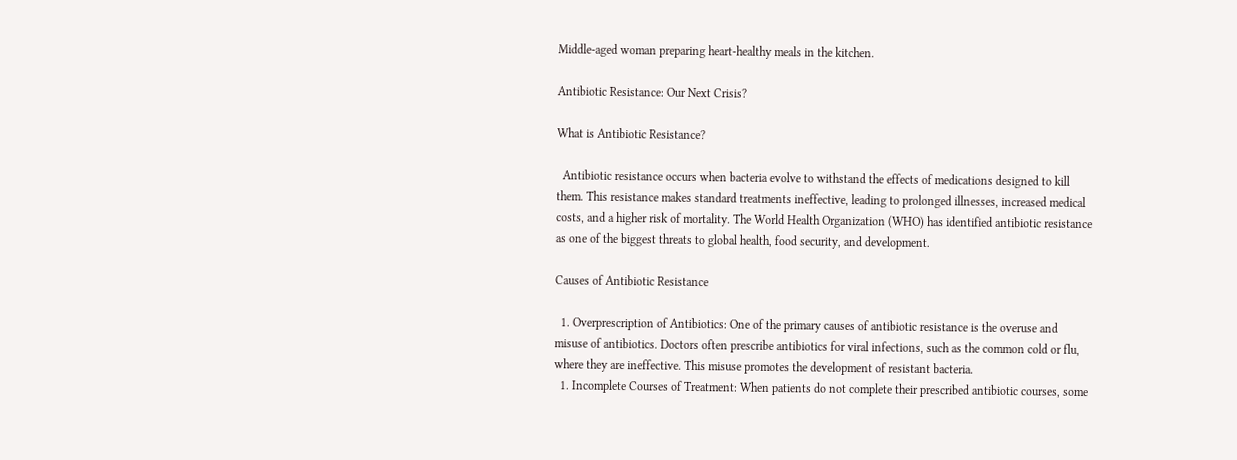Middle-aged woman preparing heart-healthy meals in the kitchen.

Antibiotic Resistance: Our Next Crisis?

What is Antibiotic Resistance?

  Antibiotic resistance occurs when bacteria evolve to withstand the effects of medications designed to kill them. This resistance makes standard treatments ineffective, leading to prolonged illnesses, increased medical costs, and a higher risk of mortality. The World Health Organization (WHO) has identified antibiotic resistance as one of the biggest threats to global health, food security, and development.

Causes of Antibiotic Resistance

  1. Overprescription of Antibiotics: One of the primary causes of antibiotic resistance is the overuse and misuse of antibiotics. Doctors often prescribe antibiotics for viral infections, such as the common cold or flu, where they are ineffective. This misuse promotes the development of resistant bacteria.
  1. Incomplete Courses of Treatment: When patients do not complete their prescribed antibiotic courses, some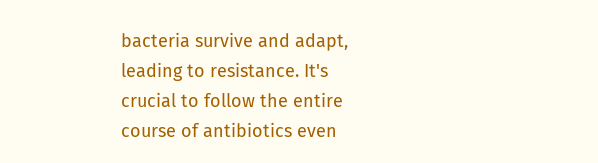bacteria survive and adapt, leading to resistance. It's crucial to follow the entire course of antibiotics even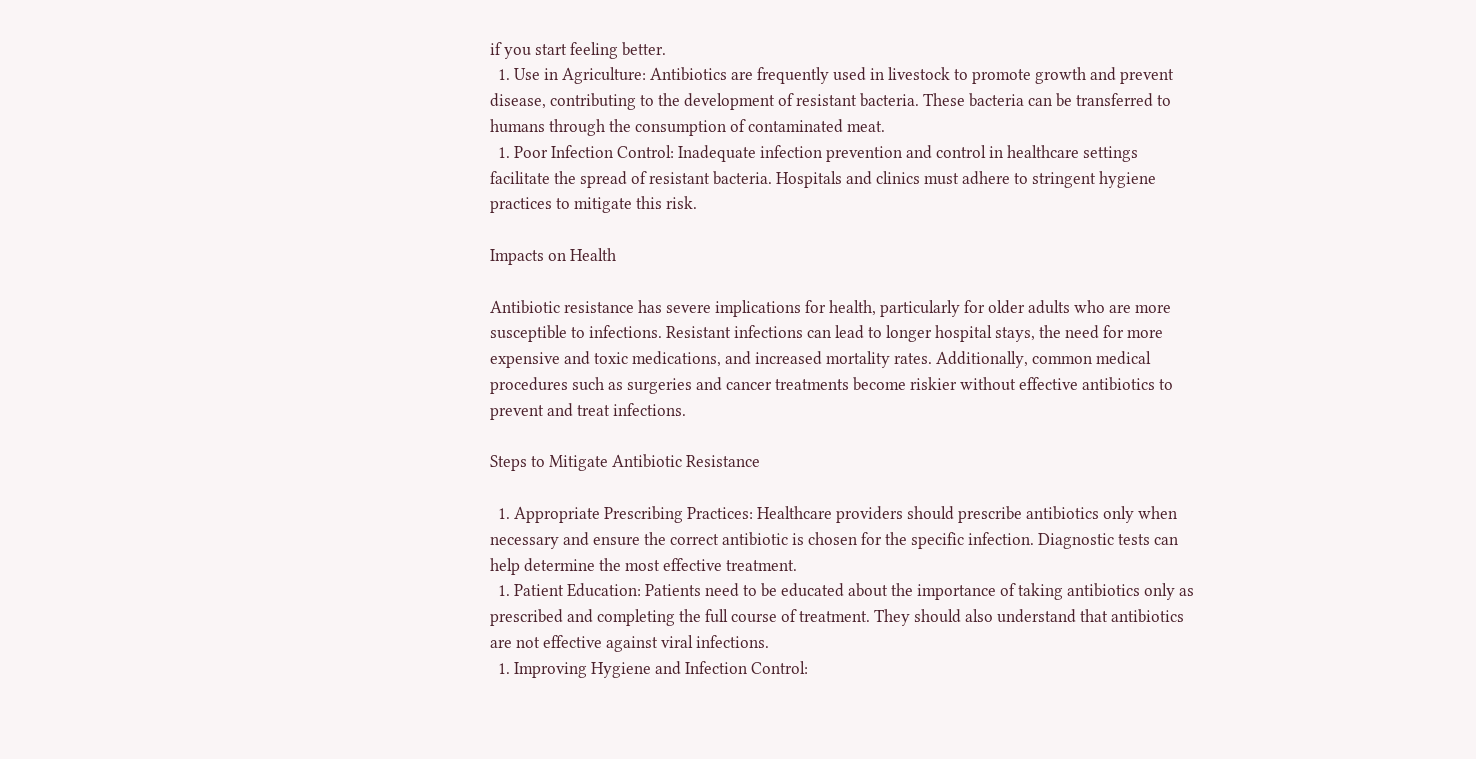if you start feeling better.
  1. Use in Agriculture: Antibiotics are frequently used in livestock to promote growth and prevent disease, contributing to the development of resistant bacteria. These bacteria can be transferred to humans through the consumption of contaminated meat.
  1. Poor Infection Control: Inadequate infection prevention and control in healthcare settings facilitate the spread of resistant bacteria. Hospitals and clinics must adhere to stringent hygiene practices to mitigate this risk.

Impacts on Health

Antibiotic resistance has severe implications for health, particularly for older adults who are more susceptible to infections. Resistant infections can lead to longer hospital stays, the need for more expensive and toxic medications, and increased mortality rates. Additionally, common medical procedures such as surgeries and cancer treatments become riskier without effective antibiotics to prevent and treat infections.

Steps to Mitigate Antibiotic Resistance

  1. Appropriate Prescribing Practices: Healthcare providers should prescribe antibiotics only when necessary and ensure the correct antibiotic is chosen for the specific infection. Diagnostic tests can help determine the most effective treatment.
  1. Patient Education: Patients need to be educated about the importance of taking antibiotics only as prescribed and completing the full course of treatment. They should also understand that antibiotics are not effective against viral infections.
  1. Improving Hygiene and Infection Control: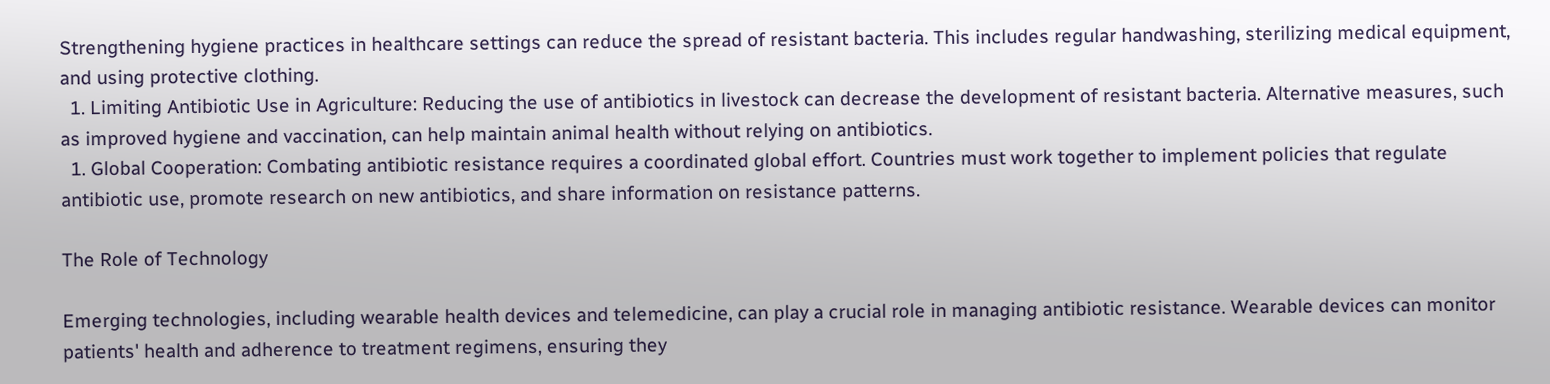Strengthening hygiene practices in healthcare settings can reduce the spread of resistant bacteria. This includes regular handwashing, sterilizing medical equipment, and using protective clothing.
  1. Limiting Antibiotic Use in Agriculture: Reducing the use of antibiotics in livestock can decrease the development of resistant bacteria. Alternative measures, such as improved hygiene and vaccination, can help maintain animal health without relying on antibiotics.
  1. Global Cooperation: Combating antibiotic resistance requires a coordinated global effort. Countries must work together to implement policies that regulate antibiotic use, promote research on new antibiotics, and share information on resistance patterns.

The Role of Technology

Emerging technologies, including wearable health devices and telemedicine, can play a crucial role in managing antibiotic resistance. Wearable devices can monitor patients' health and adherence to treatment regimens, ensuring they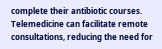complete their antibiotic courses. Telemedicine can facilitate remote consultations, reducing the need for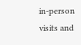in-person visits and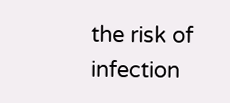the risk of infection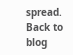spread.
Back to blog